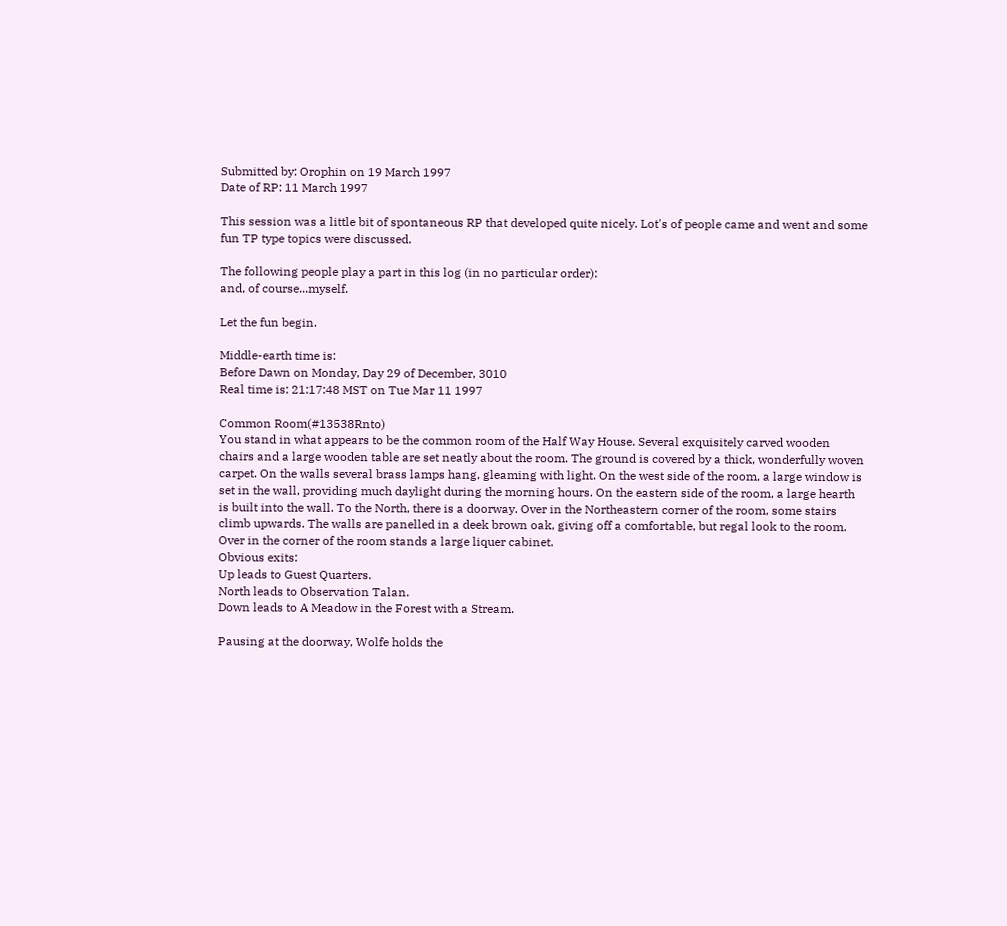Submitted by: Orophin on 19 March 1997
Date of RP: 11 March 1997

This session was a little bit of spontaneous RP that developed quite nicely. Lot's of people came and went and some fun TP type topics were discussed.

The following people play a part in this log (in no particular order):
and, of course...myself.

Let the fun begin.

Middle-earth time is:
Before Dawn on Monday, Day 29 of December, 3010
Real time is: 21:17:48 MST on Tue Mar 11 1997

Common Room(#13538Rnto)
You stand in what appears to be the common room of the Half Way House. Several exquisitely carved wooden chairs and a large wooden table are set neatly about the room. The ground is covered by a thick, wonderfully woven carpet. On the walls several brass lamps hang, gleaming with light. On the west side of the room, a large window is set in the wall, providing much daylight during the morning hours. On the eastern side of the room, a large hearth is built into the wall. To the North, there is a doorway. Over in the Northeastern corner of the room, some stairs climb upwards. The walls are panelled in a deek brown oak, giving off a comfortable, but regal look to the room. Over in the corner of the room stands a large liquer cabinet.
Obvious exits:
Up leads to Guest Quarters.
North leads to Observation Talan.
Down leads to A Meadow in the Forest with a Stream.

Pausing at the doorway, Wolfe holds the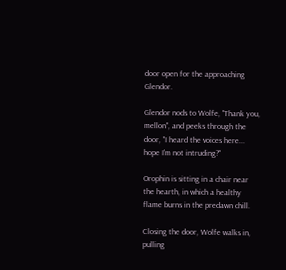door open for the approaching Glendor.

Glendor nods to Wolfe, "Thank you, mellon", and peeks through the door, "I heard the voices here... hope I'm not intruding?"

Orophin is sitting in a chair near the hearth, in which a healthy flame burns in the predawn chill.

Closing the door, Wolfe walks in, pulling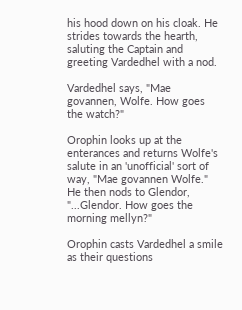his hood down on his cloak. He strides towards the hearth, saluting the Captain and greeting Vardedhel with a nod.

Vardedhel says, "Mae govannen, Wolfe. How goes the watch?"

Orophin looks up at the enterances and returns Wolfe's salute in an 'unofficial' sort of way, "Mae govannen Wolfe." He then nods to Glendor, "...Glendor. How goes the morning mellyn?"

Orophin casts Vardedhel a smile as their questions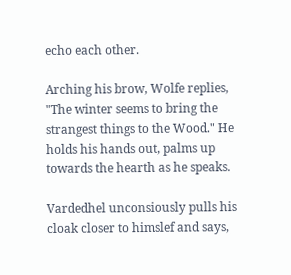echo each other.

Arching his brow, Wolfe replies, "The winter seems to bring the strangest things to the Wood." He holds his hands out, palms up towards the hearth as he speaks.

Vardedhel unconsiously pulls his cloak closer to himslef and says,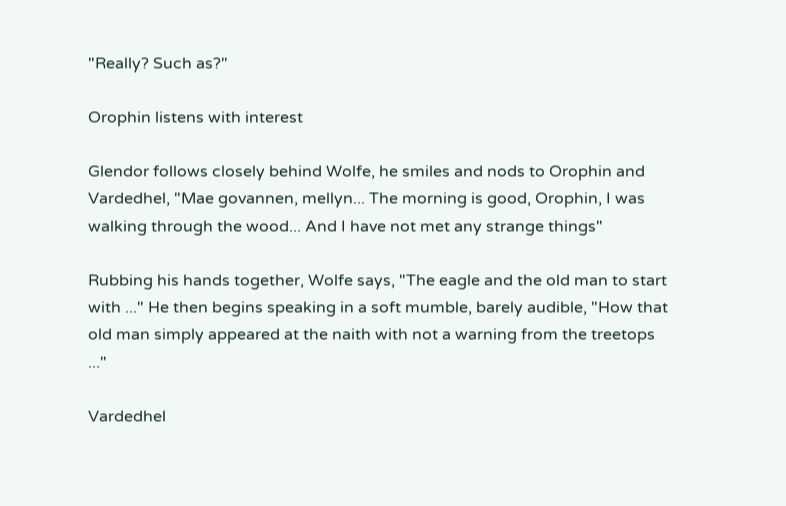"Really? Such as?"

Orophin listens with interest

Glendor follows closely behind Wolfe, he smiles and nods to Orophin and Vardedhel, "Mae govannen, mellyn... The morning is good, Orophin, I was walking through the wood... And I have not met any strange things"

Rubbing his hands together, Wolfe says, "The eagle and the old man to start with ..." He then begins speaking in a soft mumble, barely audible, "How that old man simply appeared at the naith with not a warning from the treetops ..."

Vardedhel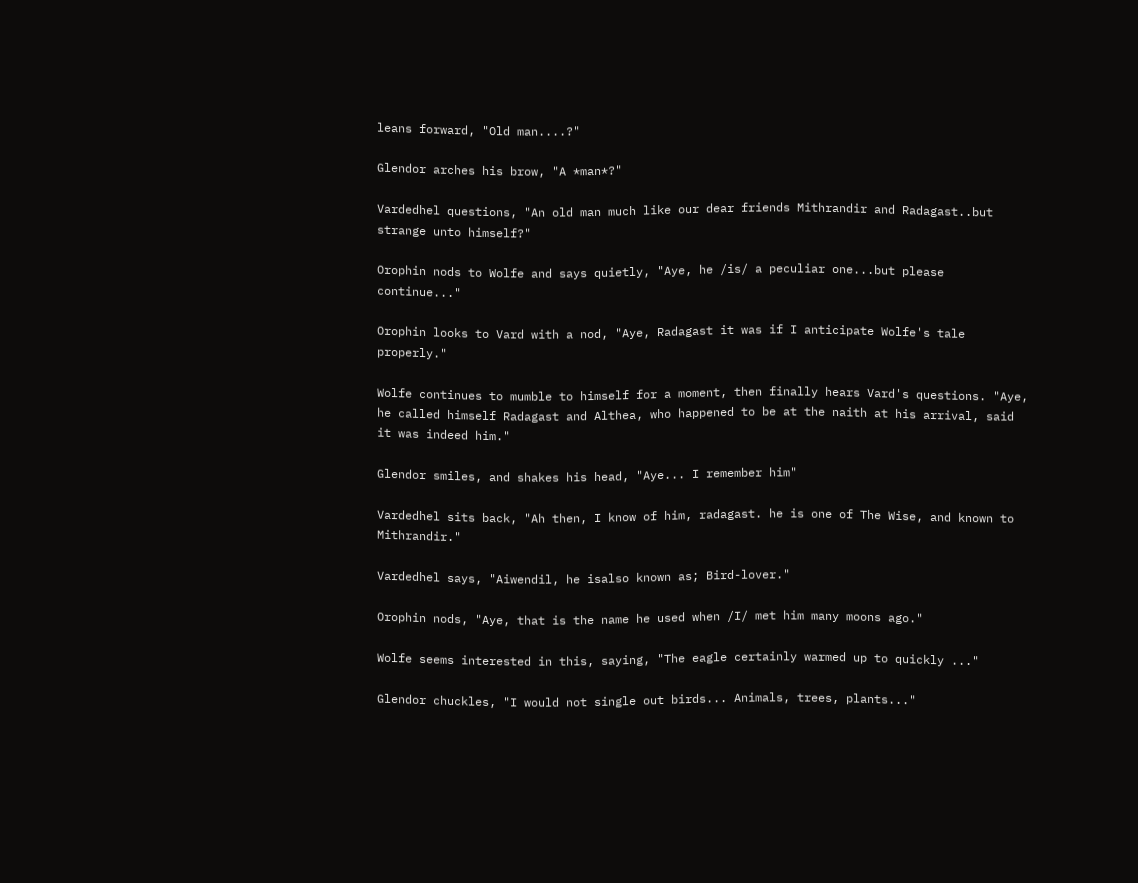leans forward, "Old man....?"

Glendor arches his brow, "A *man*?"

Vardedhel questions, "An old man much like our dear friends Mithrandir and Radagast..but strange unto himself?"

Orophin nods to Wolfe and says quietly, "Aye, he /is/ a peculiar one...but please continue..."

Orophin looks to Vard with a nod, "Aye, Radagast it was if I anticipate Wolfe's tale properly."

Wolfe continues to mumble to himself for a moment, then finally hears Vard's questions. "Aye, he called himself Radagast and Althea, who happened to be at the naith at his arrival, said it was indeed him."

Glendor smiles, and shakes his head, "Aye... I remember him"

Vardedhel sits back, "Ah then, I know of him, radagast. he is one of The Wise, and known to Mithrandir."

Vardedhel says, "Aiwendil, he isalso known as; Bird-lover."

Orophin nods, "Aye, that is the name he used when /I/ met him many moons ago."

Wolfe seems interested in this, saying, "The eagle certainly warmed up to quickly ..."

Glendor chuckles, "I would not single out birds... Animals, trees, plants..."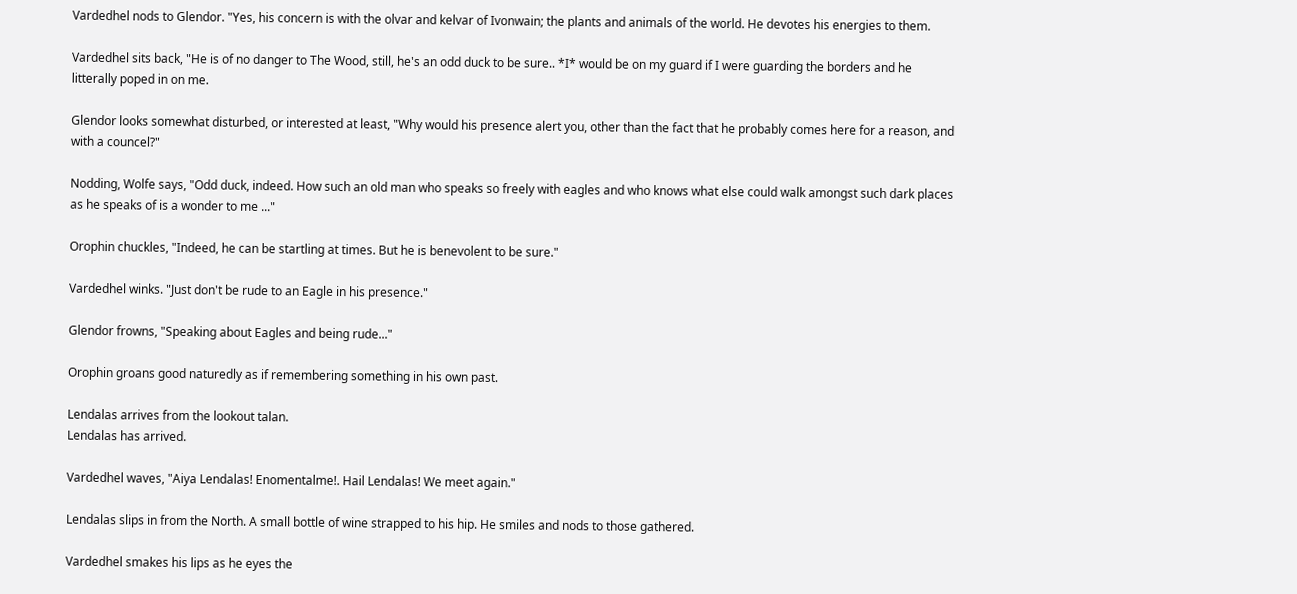Vardedhel nods to Glendor. "Yes, his concern is with the olvar and kelvar of Ivonwain; the plants and animals of the world. He devotes his energies to them.

Vardedhel sits back, "He is of no danger to The Wood, still, he's an odd duck to be sure.. *I* would be on my guard if I were guarding the borders and he litterally poped in on me.

Glendor looks somewhat disturbed, or interested at least, "Why would his presence alert you, other than the fact that he probably comes here for a reason, and with a councel?"

Nodding, Wolfe says, "Odd duck, indeed. How such an old man who speaks so freely with eagles and who knows what else could walk amongst such dark places as he speaks of is a wonder to me ..."

Orophin chuckles, "Indeed, he can be startling at times. But he is benevolent to be sure."

Vardedhel winks. "Just don't be rude to an Eagle in his presence."

Glendor frowns, "Speaking about Eagles and being rude..."

Orophin groans good naturedly as if remembering something in his own past.

Lendalas arrives from the lookout talan.
Lendalas has arrived.

Vardedhel waves, "Aiya Lendalas! Enomentalme!. Hail Lendalas! We meet again."

Lendalas slips in from the North. A small bottle of wine strapped to his hip. He smiles and nods to those gathered.

Vardedhel smakes his lips as he eyes the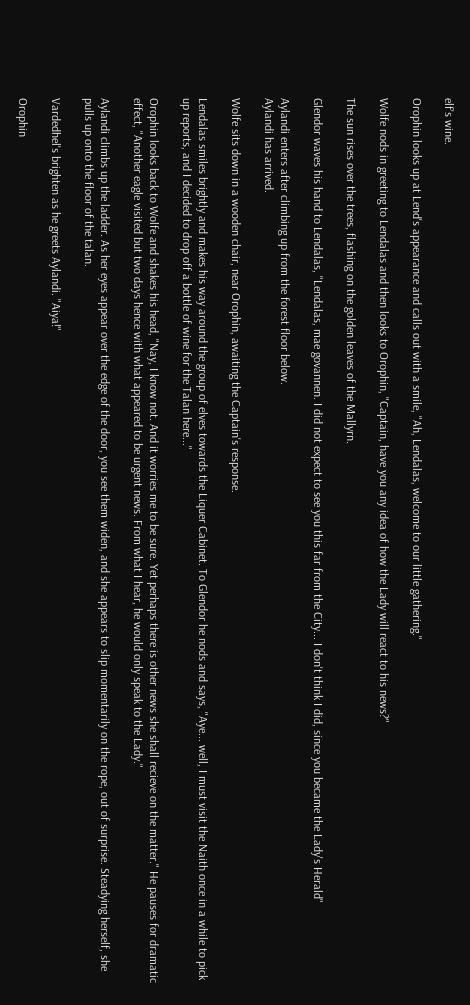elf's wine.

Orophin looks up at Lend's appearance and calls out with a smile, "Ah, Lendalas, welcome to our little gathering."

Wolfe nods in greeting to Lendalas and then looks to Orophin, "Captain, have you any idea of how the Lady will react to his news?"

The sun rises over the trees, flashing on the golden leaves of the Mallyrn.

Glendor waves his hand to Lendalas, "Lendalas, mae govannen. I did not expect to see you this far from the City... I don't think I did, since you became the Lady's Herald"

Aylandi enters after climbing up from the forest floor below.
Aylandi has arrived.

Wolfe sits down in a wooden chair, near Orophin, awaiting the Captain's response.

Lendalas smiles brightly and makes his way around the group of elves towards the Liquer Cabinet. To Glendor he nods and says, "Aye... well, I must visit the Naith once in a while to pick up reports, and I decided to drop off a bottle of wine for the Talan here..."

Orophin looks back to Wolfe and shakes his head, "Nay, I know not. And it worries me to be sure. Yet perhaps there is other news she shall recieve on the matter." He pauses for dramatic effect, "Another eagle visited but two days hence with what appeared to be urgent news. From what I hear, he would only speak to the Lady."

Aylandi climbs up the ladder. As her eyes appear over the edge of the door, you see them widen, and she appears to slip momentarily on the rope, out of surprise. Steadying herself, she pulls up onto the floor of the talan.

Vardedhel's brighten as he greets Aylandi. "Aiya!"

Orophin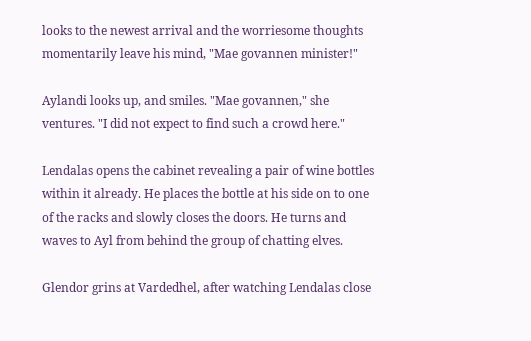looks to the newest arrival and the worriesome thoughts momentarily leave his mind, "Mae govannen minister!"

Aylandi looks up, and smiles. "Mae govannen," she ventures. "I did not expect to find such a crowd here."

Lendalas opens the cabinet revealing a pair of wine bottles within it already. He places the bottle at his side on to one of the racks and slowly closes the doors. He turns and waves to Ayl from behind the group of chatting elves.

Glendor grins at Vardedhel, after watching Lendalas close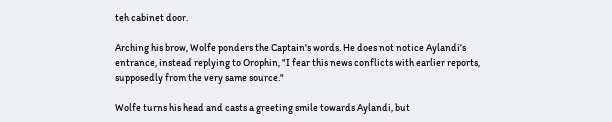teh cabinet door.

Arching his brow, Wolfe ponders the Captain's words. He does not notice Aylandi's entrance, instead replying to Orophin, "I fear this news conflicts with earlier reports, supposedly from the very same source."

Wolfe turns his head and casts a greeting smile towards Aylandi, but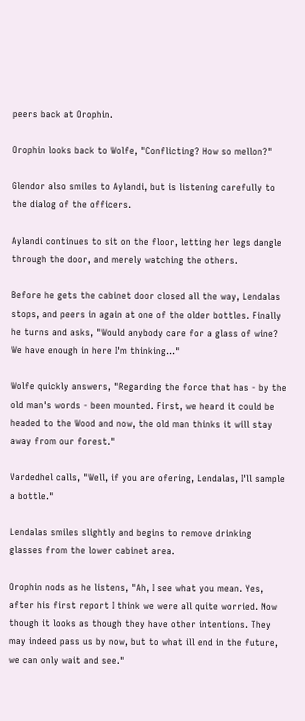peers back at Orophin.

Orophin looks back to Wolfe, "Conflicting? How so mellon?"

Glendor also smiles to Aylandi, but is listening carefully to the dialog of the officers.

Aylandi continues to sit on the floor, letting her legs dangle through the door, and merely watching the others.

Before he gets the cabinet door closed all the way, Lendalas stops, and peers in again at one of the older bottles. Finally he turns and asks, "Would anybody care for a glass of wine? We have enough in here I'm thinking..."

Wolfe quickly answers, "Regarding the force that has - by the old man's words - been mounted. First, we heard it could be headed to the Wood and now, the old man thinks it will stay away from our forest."

Vardedhel calls, "Well, if you are ofering, Lendalas, I'll sample a bottle."

Lendalas smiles slightly and begins to remove drinking glasses from the lower cabinet area.

Orophin nods as he listens, "Ah, I see what you mean. Yes, after his first report I think we were all quite worried. Now though it looks as though they have other intentions. They may indeed pass us by now, but to what ill end in the future, we can only wait and see."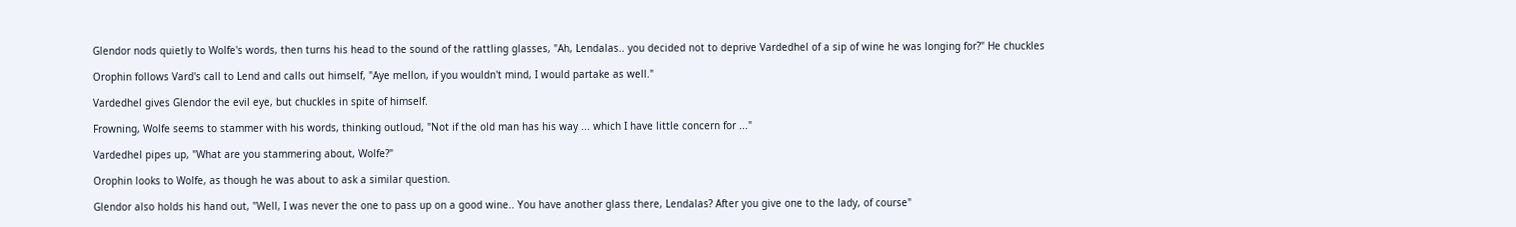Glendor nods quietly to Wolfe's words, then turns his head to the sound of the rattling glasses, "Ah, Lendalas.. you decided not to deprive Vardedhel of a sip of wine he was longing for?" He chuckles

Orophin follows Vard's call to Lend and calls out himself, "Aye mellon, if you wouldn't mind, I would partake as well."

Vardedhel gives Glendor the evil eye, but chuckles in spite of himself.

Frowning, Wolfe seems to stammer with his words, thinking outloud, "Not if the old man has his way ... which I have little concern for ..."

Vardedhel pipes up, "What are you stammering about, Wolfe?"

Orophin looks to Wolfe, as though he was about to ask a similar question.

Glendor also holds his hand out, "Well, I was never the one to pass up on a good wine.. You have another glass there, Lendalas? After you give one to the lady, of course"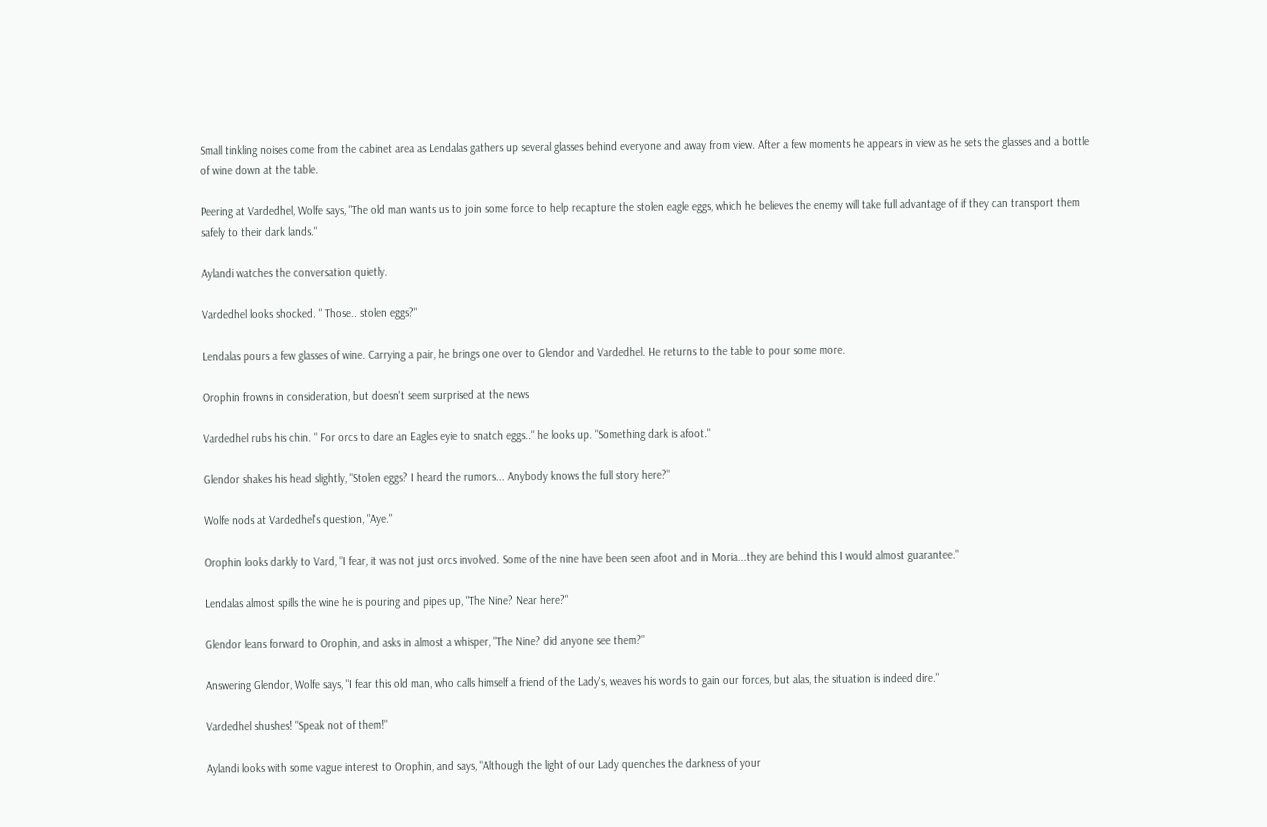Small tinkling noises come from the cabinet area as Lendalas gathers up several glasses behind everyone and away from view. After a few moments he appears in view as he sets the glasses and a bottle of wine down at the table.

Peering at Vardedhel, Wolfe says, "The old man wants us to join some force to help recapture the stolen eagle eggs, which he believes the enemy will take full advantage of if they can transport them safely to their dark lands."

Aylandi watches the conversation quietly.

Vardedhel looks shocked. " Those.. stolen eggs?"

Lendalas pours a few glasses of wine. Carrying a pair, he brings one over to Glendor and Vardedhel. He returns to the table to pour some more.

Orophin frowns in consideration, but doesn't seem surprised at the news

Vardedhel rubs his chin. " For orcs to dare an Eagles eyie to snatch eggs.." he looks up. "Something dark is afoot."

Glendor shakes his head slightly, "Stolen eggs? I heard the rumors... Anybody knows the full story here?"

Wolfe nods at Vardedhel's question, "Aye."

Orophin looks darkly to Vard, "I fear, it was not just orcs involved. Some of the nine have been seen afoot and in Moria...they are behind this I would almost guarantee."

Lendalas almost spills the wine he is pouring and pipes up, "The Nine? Near here?"

Glendor leans forward to Orophin, and asks in almost a whisper, "The Nine? did anyone see them?"

Answering Glendor, Wolfe says, "I fear this old man, who calls himself a friend of the Lady's, weaves his words to gain our forces, but alas, the situation is indeed dire."

Vardedhel shushes! "Speak not of them!"

Aylandi looks with some vague interest to Orophin, and says, "Although the light of our Lady quenches the darkness of your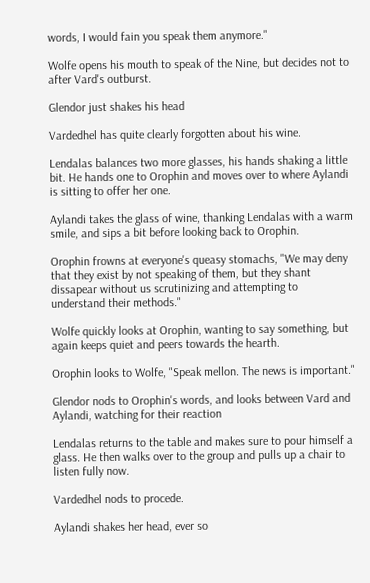words, I would fain you speak them anymore."

Wolfe opens his mouth to speak of the Nine, but decides not to after Vard's outburst.

Glendor just shakes his head

Vardedhel has quite clearly forgotten about his wine.

Lendalas balances two more glasses, his hands shaking a little bit. He hands one to Orophin and moves over to where Aylandi is sitting to offer her one.

Aylandi takes the glass of wine, thanking Lendalas with a warm smile, and sips a bit before looking back to Orophin.

Orophin frowns at everyone's queasy stomachs, "We may deny that they exist by not speaking of them, but they shant dissapear without us scrutinizing and attempting to understand their methods."

Wolfe quickly looks at Orophin, wanting to say something, but again keeps quiet and peers towards the hearth.

Orophin looks to Wolfe, "Speak mellon. The news is important."

Glendor nods to Orophin's words, and looks between Vard and Aylandi, watching for their reaction

Lendalas returns to the table and makes sure to pour himself a glass. He then walks over to the group and pulls up a chair to listen fully now.

Vardedhel nods to procede.

Aylandi shakes her head, ever so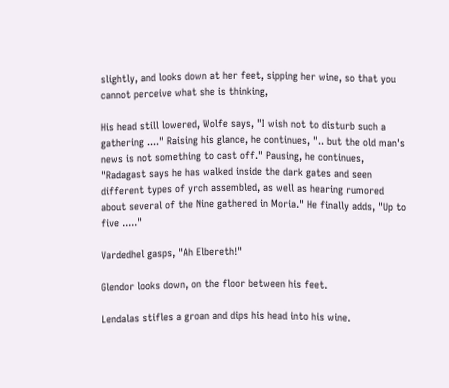slightly, and looks down at her feet, sipping her wine, so that you cannot perceive what she is thinking,

His head still lowered, Wolfe says, "I wish not to disturb such a gathering ...." Raising his glance, he continues, ".. but the old man's news is not something to cast off." Pausing, he continues, "Radagast says he has walked inside the dark gates and seen different types of yrch assembled, as well as hearing rumored about several of the Nine gathered in Moria." He finally adds, "Up to five ....."

Vardedhel gasps, "Ah Elbereth!"

Glendor looks down, on the floor between his feet.

Lendalas stifles a groan and dips his head into his wine.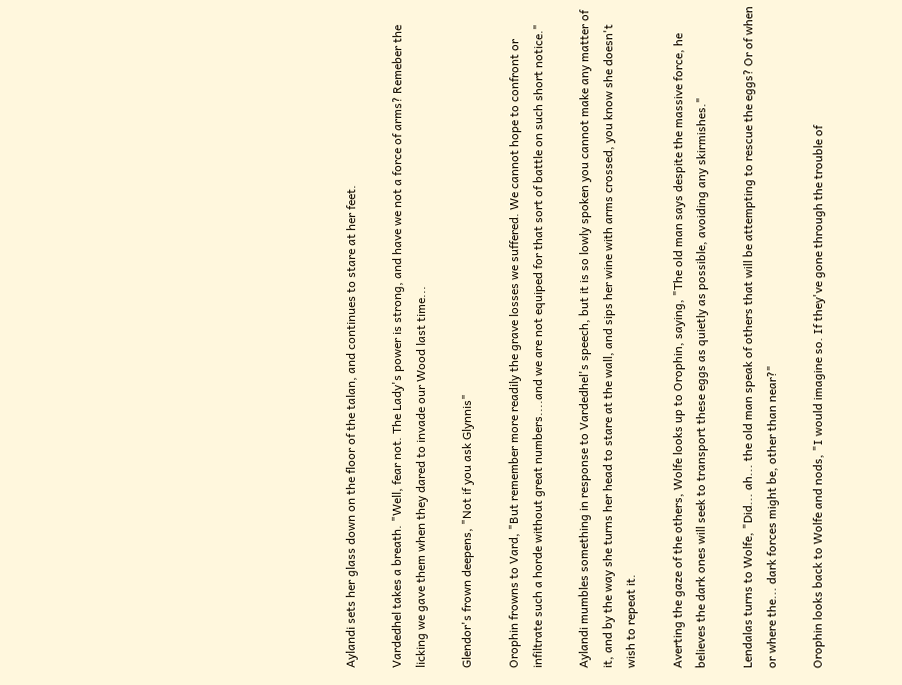Aylandi sets her glass down on the floor of the talan, and continues to stare at her feet.

Vardedhel takes a breath. "Well, fear not. The Lady's power is strong, and have we not a force of arms? Remeber the licking we gave them when they dared to invade our Wood last time...

Glendor's frown deepens, "Not if you ask Glynnis"

Orophin frowns to Vard, "But remember more readily the grave losses we suffered. We cannot hope to confront or infiltrate such a horde without great numbers....and we are not equiped for that sort of battle on such short notice."

Aylandi mumbles something in response to Vardedhel's speech, but it is so lowly spoken you cannot make any matter of it, and by the way she turns her head to stare at the wall, and sips her wine with arms crossed, you know she doesn't wish to repeat it.

Averting the gaze of the others, Wolfe looks up to Orophin, saying, "The old man says despite the massive force, he believes the dark ones will seek to transport these eggs as quietly as possible, avoiding any skirmishes."

Lendalas turns to Wolfe, "Did... ah... the old man speak of others that will be attempting to rescue the eggs? Or of when or where the... dark forces might be, other than near?"

Orophin looks back to Wolfe and nods, "I would imagine so. If they've gone through the trouble of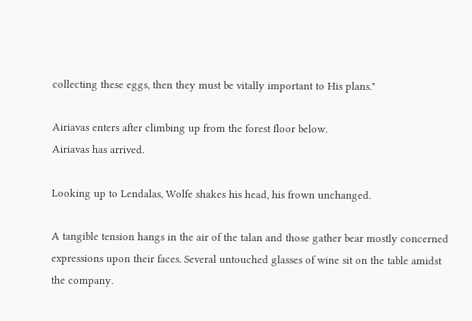collecting these eggs, then they must be vitally important to His plans."

Airiavas enters after climbing up from the forest floor below.
Airiavas has arrived.

Looking up to Lendalas, Wolfe shakes his head, his frown unchanged.

A tangible tension hangs in the air of the talan and those gather bear mostly concerned expressions upon their faces. Several untouched glasses of wine sit on the table amidst the company.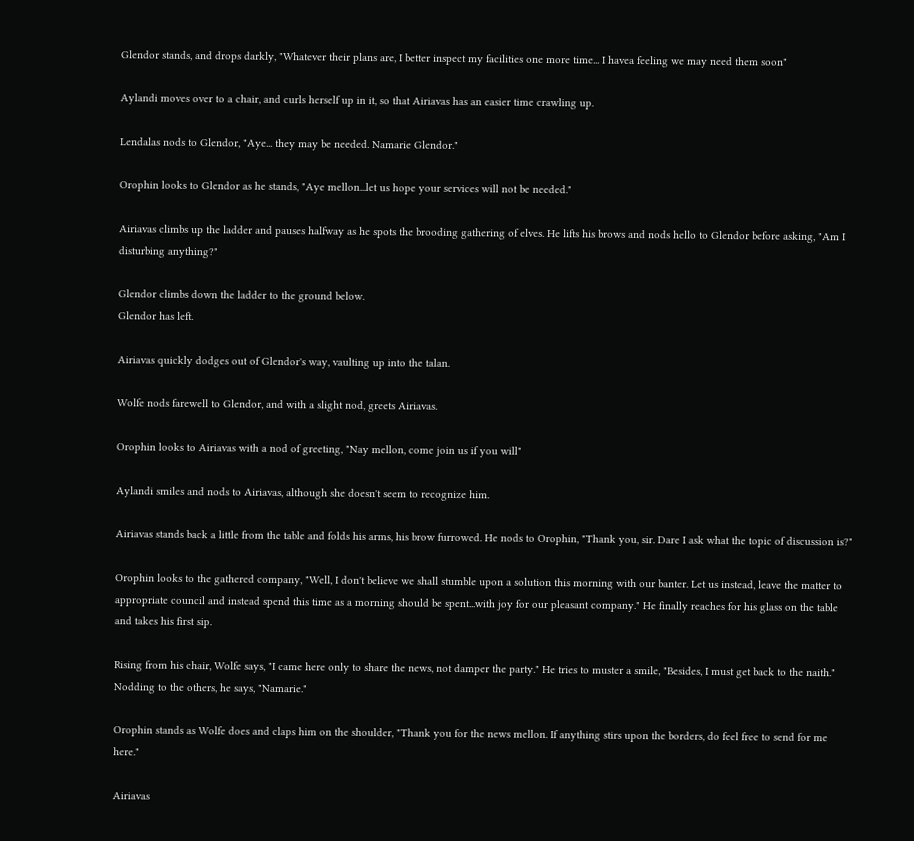Glendor stands, and drops darkly, "Whatever their plans are, I better inspect my facilities one more time... I havea feeling we may need them soon"

Aylandi moves over to a chair, and curls herself up in it, so that Airiavas has an easier time crawling up.

Lendalas nods to Glendor, "Aye... they may be needed. Namarie Glendor."

Orophin looks to Glendor as he stands, "Aye mellon...let us hope your services will not be needed."

Airiavas climbs up the ladder and pauses halfway as he spots the brooding gathering of elves. He lifts his brows and nods hello to Glendor before asking, "Am I disturbing anything?"

Glendor climbs down the ladder to the ground below.
Glendor has left.

Airiavas quickly dodges out of Glendor's way, vaulting up into the talan.

Wolfe nods farewell to Glendor, and with a slight nod, greets Airiavas.

Orophin looks to Airiavas with a nod of greeting, "Nay mellon, come join us if you will"

Aylandi smiles and nods to Airiavas, although she doesn't seem to recognize him.

Airiavas stands back a little from the table and folds his arms, his brow furrowed. He nods to Orophin, "Thank you, sir. Dare I ask what the topic of discussion is?"

Orophin looks to the gathered company, "Well, I don't believe we shall stumble upon a solution this morning with our banter. Let us instead, leave the matter to appropriate council and instead spend this time as a morning should be spent...with joy for our pleasant company." He finally reaches for his glass on the table and takes his first sip.

Rising from his chair, Wolfe says, "I came here only to share the news, not damper the party." He tries to muster a smile, "Besides, I must get back to the naith." Nodding to the others, he says, "Namarie."

Orophin stands as Wolfe does and claps him on the shoulder, "Thank you for the news mellon. If anything stirs upon the borders, do feel free to send for me here."

Airiavas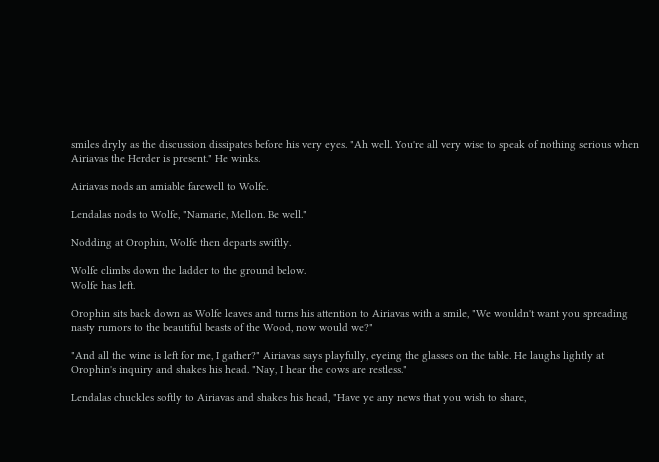smiles dryly as the discussion dissipates before his very eyes. "Ah well. You're all very wise to speak of nothing serious when Airiavas the Herder is present." He winks.

Airiavas nods an amiable farewell to Wolfe.

Lendalas nods to Wolfe, "Namarie, Mellon. Be well."

Nodding at Orophin, Wolfe then departs swiftly.

Wolfe climbs down the ladder to the ground below.
Wolfe has left.

Orophin sits back down as Wolfe leaves and turns his attention to Airiavas with a smile, "We wouldn't want you spreading nasty rumors to the beautiful beasts of the Wood, now would we?"

"And all the wine is left for me, I gather?" Airiavas says playfully, eyeing the glasses on the table. He laughs lightly at Orophin's inquiry and shakes his head. "Nay, I hear the cows are restless."

Lendalas chuckles softly to Airiavas and shakes his head, "Have ye any news that you wish to share,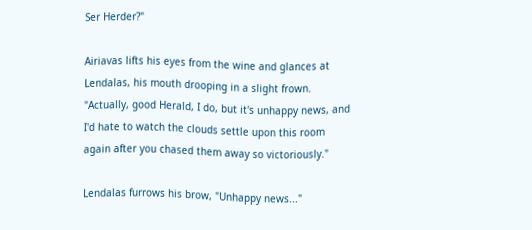Ser Herder?"

Airiavas lifts his eyes from the wine and glances at Lendalas, his mouth drooping in a slight frown. "Actually, good Herald, I do, but it's unhappy news, and I'd hate to watch the clouds settle upon this room again after you chased them away so victoriously."

Lendalas furrows his brow, "Unhappy news..."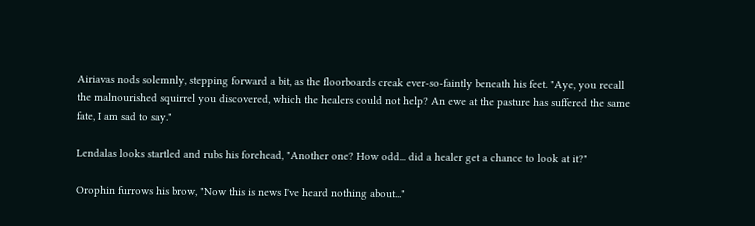Airiavas nods solemnly, stepping forward a bit, as the floorboards creak ever-so-faintly beneath his feet. "Aye, you recall the malnourished squirrel you discovered, which the healers could not help? An ewe at the pasture has suffered the same fate, I am sad to say."

Lendalas looks startled and rubs his forehead, "Another one? How odd... did a healer get a chance to look at it?"

Orophin furrows his brow, "Now this is news I've heard nothing about..."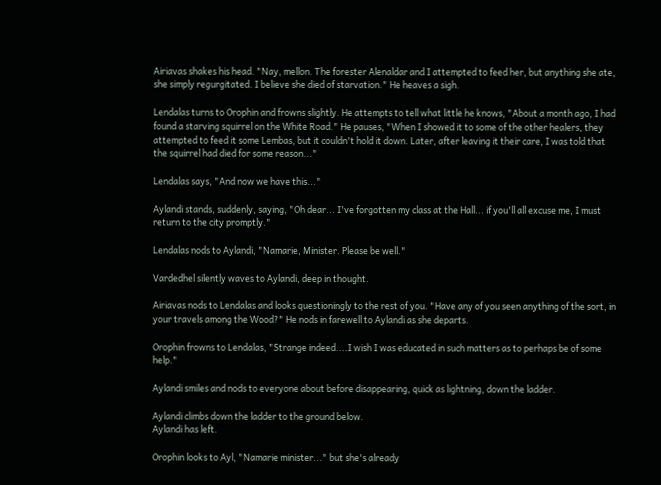Airiavas shakes his head. "Nay, mellon. The forester Alenaldar and I attempted to feed her, but anything she ate, she simply regurgitated. I believe she died of starvation." He heaves a sigh.

Lendalas turns to Orophin and frowns slightly. He attempts to tell what little he knows, "About a month ago, I had found a starving squirrel on the White Road." He pauses, "When I showed it to some of the other healers, they attempted to feed it some Lembas, but it couldn't hold it down. Later, after leaving it their care, I was told that the squirrel had died for some reason..."

Lendalas says, "And now we have this..."

Aylandi stands, suddenly, saying, "Oh dear... I've forgotten my class at the Hall... if you'll all excuse me, I must return to the city promptly."

Lendalas nods to Aylandi, "Namarie, Minister. Please be well."

Vardedhel silently waves to Aylandi, deep in thought.

Airiavas nods to Lendalas and looks questioningly to the rest of you. "Have any of you seen anything of the sort, in your travels among the Wood?" He nods in farewell to Aylandi as she departs.

Orophin frowns to Lendalas, "Strange indeed....I wish I was educated in such matters as to perhaps be of some help."

Aylandi smiles and nods to everyone about before disappearing, quick as lightning, down the ladder.

Aylandi climbs down the ladder to the ground below.
Aylandi has left.

Orophin looks to Ayl, "Namarie minister..." but she's already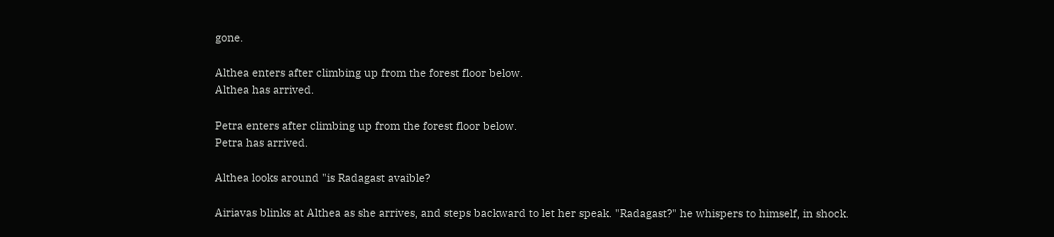gone.

Althea enters after climbing up from the forest floor below.
Althea has arrived.

Petra enters after climbing up from the forest floor below.
Petra has arrived.

Althea looks around "is Radagast avaible?

Airiavas blinks at Althea as she arrives, and steps backward to let her speak. "Radagast?" he whispers to himself, in shock.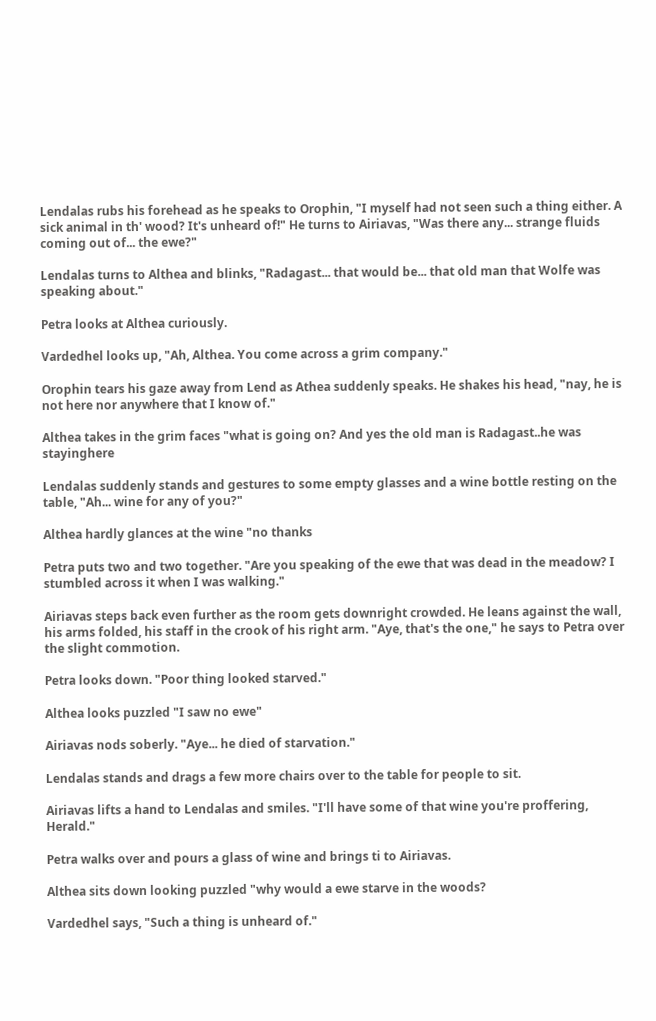Lendalas rubs his forehead as he speaks to Orophin, "I myself had not seen such a thing either. A sick animal in th' wood? It's unheard of!" He turns to Airiavas, "Was there any... strange fluids coming out of... the ewe?"

Lendalas turns to Althea and blinks, "Radagast... that would be... that old man that Wolfe was speaking about."

Petra looks at Althea curiously.

Vardedhel looks up, "Ah, Althea. You come across a grim company."

Orophin tears his gaze away from Lend as Athea suddenly speaks. He shakes his head, "nay, he is not here nor anywhere that I know of."

Althea takes in the grim faces "what is going on? And yes the old man is Radagast..he was stayinghere

Lendalas suddenly stands and gestures to some empty glasses and a wine bottle resting on the table, "Ah... wine for any of you?"

Althea hardly glances at the wine "no thanks

Petra puts two and two together. "Are you speaking of the ewe that was dead in the meadow? I stumbled across it when I was walking."

Airiavas steps back even further as the room gets downright crowded. He leans against the wall, his arms folded, his staff in the crook of his right arm. "Aye, that's the one," he says to Petra over the slight commotion.

Petra looks down. "Poor thing looked starved."

Althea looks puzzled "I saw no ewe"

Airiavas nods soberly. "Aye... he died of starvation."

Lendalas stands and drags a few more chairs over to the table for people to sit.

Airiavas lifts a hand to Lendalas and smiles. "I'll have some of that wine you're proffering, Herald."

Petra walks over and pours a glass of wine and brings ti to Airiavas.

Althea sits down looking puzzled "why would a ewe starve in the woods?

Vardedhel says, "Such a thing is unheard of."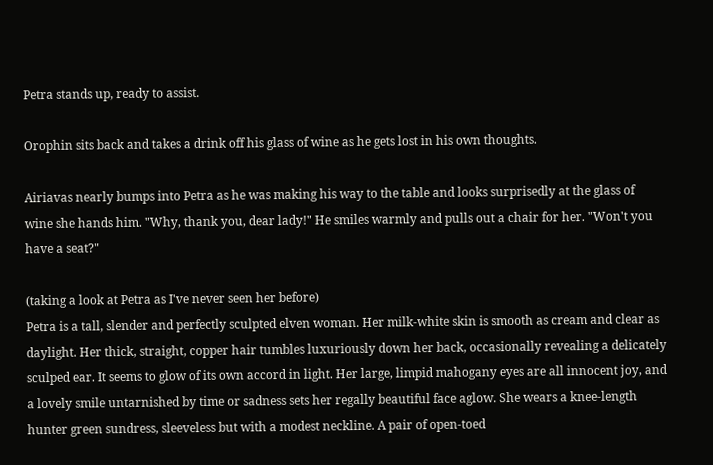Petra stands up, ready to assist.

Orophin sits back and takes a drink off his glass of wine as he gets lost in his own thoughts.

Airiavas nearly bumps into Petra as he was making his way to the table and looks surprisedly at the glass of wine she hands him. "Why, thank you, dear lady!" He smiles warmly and pulls out a chair for her. "Won't you have a seat?"

(taking a look at Petra as I've never seen her before)
Petra is a tall, slender and perfectly sculpted elven woman. Her milk-white skin is smooth as cream and clear as daylight. Her thick, straight, copper hair tumbles luxuriously down her back, occasionally revealing a delicately sculped ear. It seems to glow of its own accord in light. Her large, limpid mahogany eyes are all innocent joy, and a lovely smile untarnished by time or sadness sets her regally beautiful face aglow. She wears a knee-length hunter green sundress, sleeveless but with a modest neckline. A pair of open-toed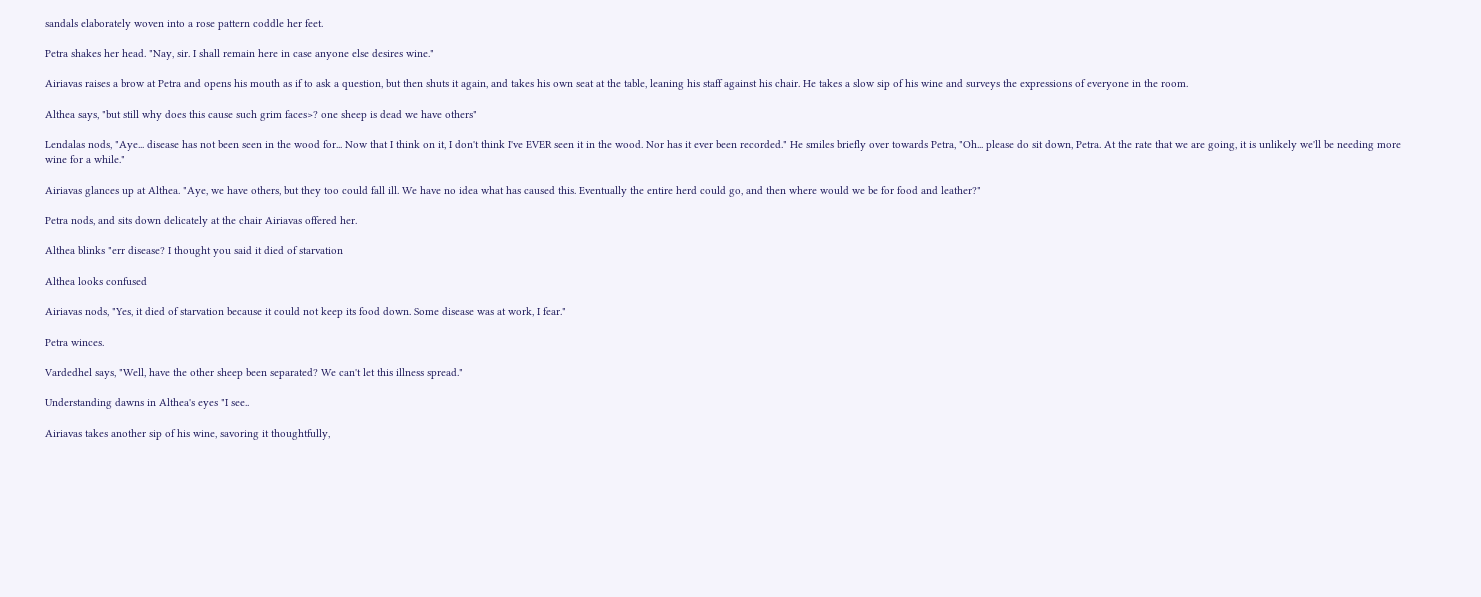sandals elaborately woven into a rose pattern coddle her feet.

Petra shakes her head. "Nay, sir. I shall remain here in case anyone else desires wine."

Airiavas raises a brow at Petra and opens his mouth as if to ask a question, but then shuts it again, and takes his own seat at the table, leaning his staff against his chair. He takes a slow sip of his wine and surveys the expressions of everyone in the room.

Althea says, "but still why does this cause such grim faces>? one sheep is dead we have others"

Lendalas nods, "Aye... disease has not been seen in the wood for... Now that I think on it, I don't think I've EVER seen it in the wood. Nor has it ever been recorded." He smiles briefly over towards Petra, "Oh... please do sit down, Petra. At the rate that we are going, it is unlikely we'll be needing more wine for a while."

Airiavas glances up at Althea. "Aye, we have others, but they too could fall ill. We have no idea what has caused this. Eventually the entire herd could go, and then where would we be for food and leather?"

Petra nods, and sits down delicately at the chair Airiavas offered her.

Althea blinks "err disease? I thought you said it died of starvation

Althea looks confused

Airiavas nods, "Yes, it died of starvation because it could not keep its food down. Some disease was at work, I fear."

Petra winces.

Vardedhel says, "Well, have the other sheep been separated? We can't let this illness spread."

Understanding dawns in Althea's eyes "I see..

Airiavas takes another sip of his wine, savoring it thoughtfully,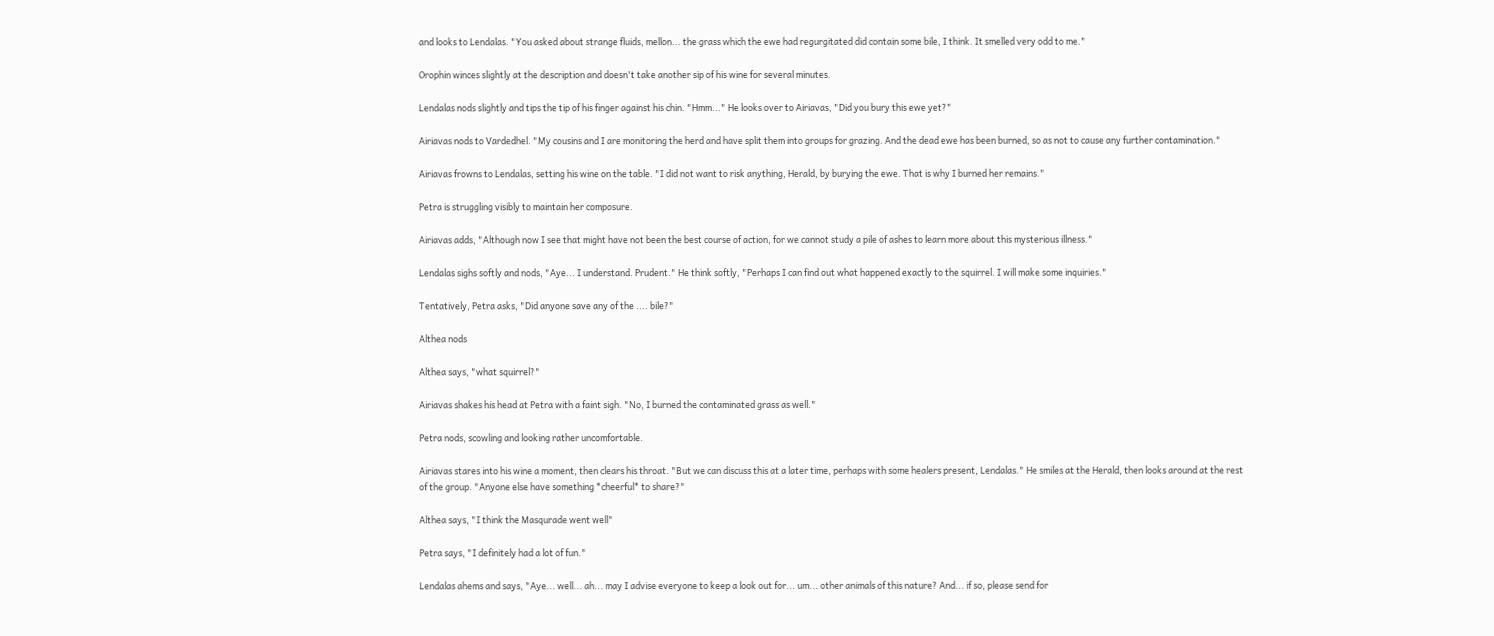and looks to Lendalas. "You asked about strange fluids, mellon... the grass which the ewe had regurgitated did contain some bile, I think. It smelled very odd to me."

Orophin winces slightly at the description and doesn't take another sip of his wine for several minutes.

Lendalas nods slightly and tips the tip of his finger against his chin. "Hmm..." He looks over to Airiavas, "Did you bury this ewe yet?"

Airiavas nods to Vardedhel. "My cousins and I are monitoring the herd and have split them into groups for grazing. And the dead ewe has been burned, so as not to cause any further contamination."

Airiavas frowns to Lendalas, setting his wine on the table. "I did not want to risk anything, Herald, by burying the ewe. That is why I burned her remains."

Petra is struggling visibly to maintain her composure.

Airiavas adds, "Although now I see that might have not been the best course of action, for we cannot study a pile of ashes to learn more about this mysterious illness."

Lendalas sighs softly and nods, "Aye... I understand. Prudent." He think softly, "Perhaps I can find out what happened exactly to the squirrel. I will make some inquiries."

Tentatively, Petra asks, "Did anyone save any of the .... bile?"

Althea nods

Althea says, "what squirrel?"

Airiavas shakes his head at Petra with a faint sigh. "No, I burned the contaminated grass as well."

Petra nods, scowling and looking rather uncomfortable.

Airiavas stares into his wine a moment, then clears his throat. "But we can discuss this at a later time, perhaps with some healers present, Lendalas." He smiles at the Herald, then looks around at the rest of the group. "Anyone else have something *cheerful* to share?"

Althea says, "I think the Masqurade went well"

Petra says, "I definitely had a lot of fun."

Lendalas ahems and says, "Aye... well... ah... may I advise everyone to keep a look out for... um... other animals of this nature? And... if so, please send for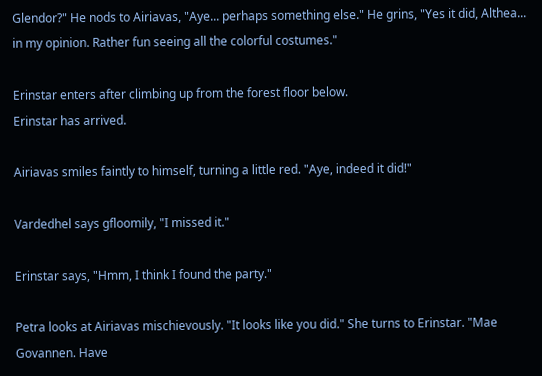Glendor?" He nods to Airiavas, "Aye... perhaps something else." He grins, "Yes it did, Althea... in my opinion. Rather fun seeing all the colorful costumes."

Erinstar enters after climbing up from the forest floor below.
Erinstar has arrived.

Airiavas smiles faintly to himself, turning a little red. "Aye, indeed it did!"

Vardedhel says gfloomily, "I missed it."

Erinstar says, "Hmm, I think I found the party."

Petra looks at Airiavas mischievously. "It looks like you did." She turns to Erinstar. "Mae Govannen. Have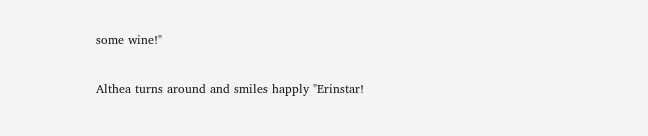some wine!"

Althea turns around and smiles happly "Erinstar!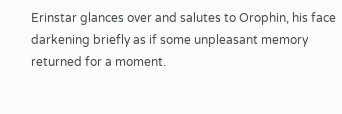Erinstar glances over and salutes to Orophin, his face darkening briefly as if some unpleasant memory returned for a moment.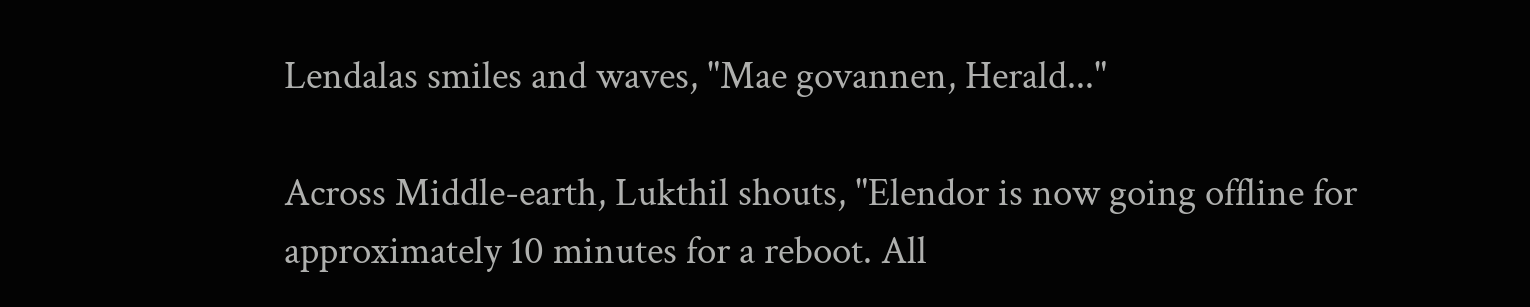Lendalas smiles and waves, "Mae govannen, Herald..."

Across Middle-earth, Lukthil shouts, "Elendor is now going offline for approximately 10 minutes for a reboot. All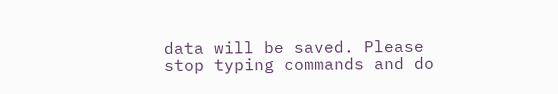data will be saved. Please stop typing commands and do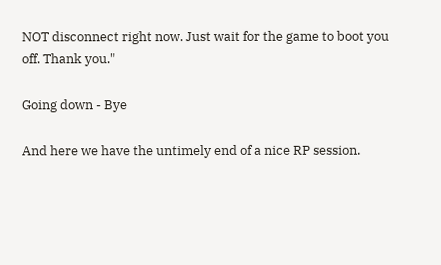NOT disconnect right now. Just wait for the game to boot you off. Thank you."

Going down - Bye

And here we have the untimely end of a nice RP session.